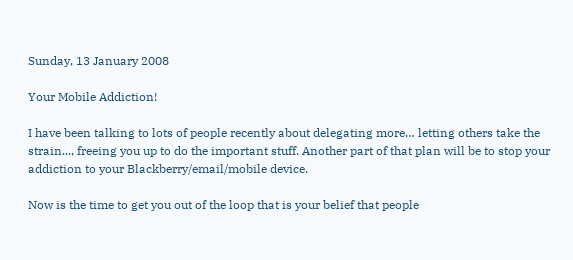Sunday, 13 January 2008

Your Mobile Addiction!

I have been talking to lots of people recently about delegating more… letting others take the strain..., freeing you up to do the important stuff. Another part of that plan will be to stop your addiction to your Blackberry/email/mobile device.

Now is the time to get you out of the loop that is your belief that people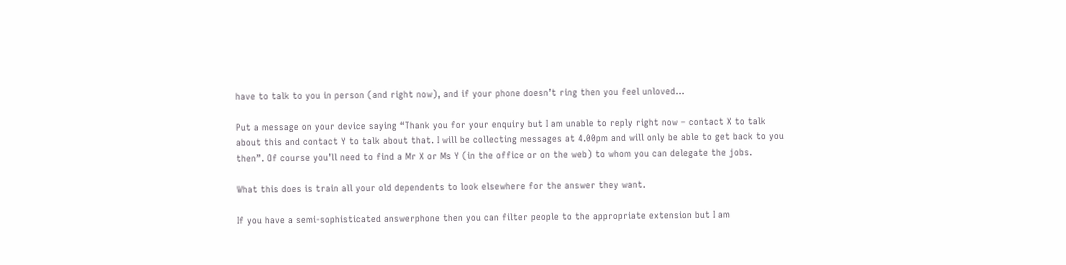have to talk to you in person (and right now), and if your phone doesn’t ring then you feel unloved…

Put a message on your device saying “Thank you for your enquiry but I am unable to reply right now – contact X to talk about this and contact Y to talk about that. I will be collecting messages at 4.00pm and will only be able to get back to you then”. Of course you’ll need to find a Mr X or Ms Y (in the office or on the web) to whom you can delegate the jobs.

What this does is train all your old dependents to look elsewhere for the answer they want.

If you have a semi-sophisticated answerphone then you can filter people to the appropriate extension but I am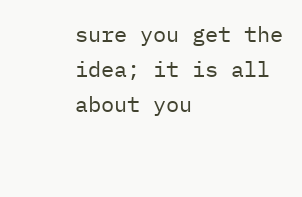sure you get the idea; it is all about you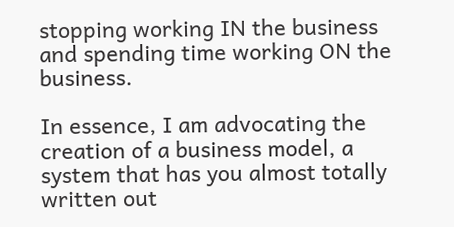stopping working IN the business and spending time working ON the business.

In essence, I am advocating the creation of a business model, a system that has you almost totally written out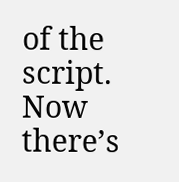of the script. Now there’s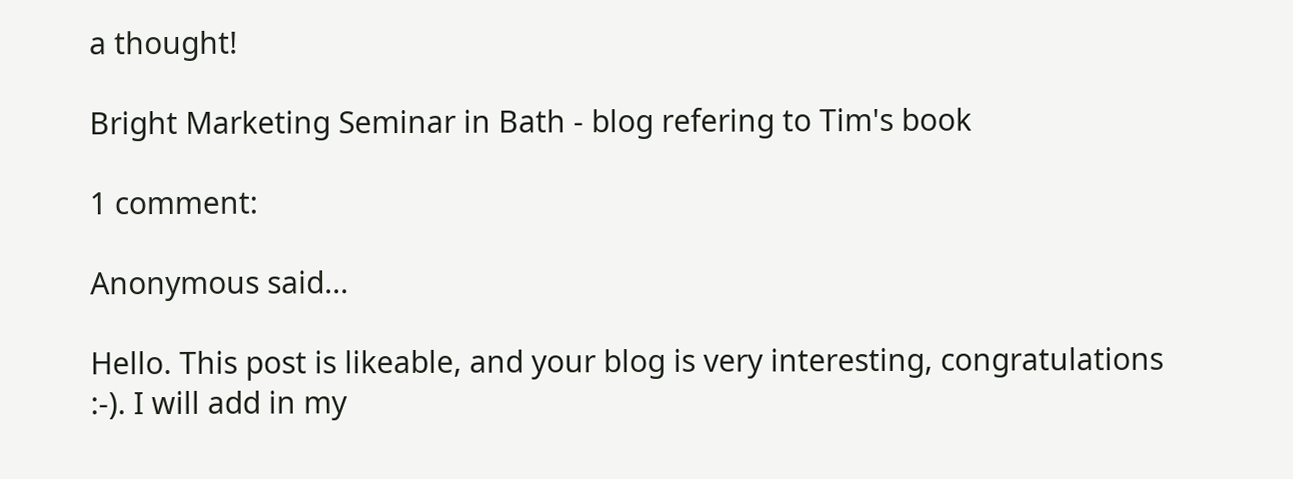a thought!

Bright Marketing Seminar in Bath - blog refering to Tim's book

1 comment:

Anonymous said...

Hello. This post is likeable, and your blog is very interesting, congratulations :-). I will add in my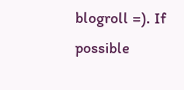blogroll =). If possible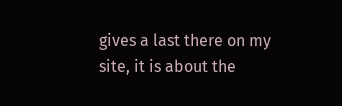gives a last there on my site, it is about the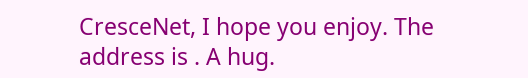CresceNet, I hope you enjoy. The address is . A hug.